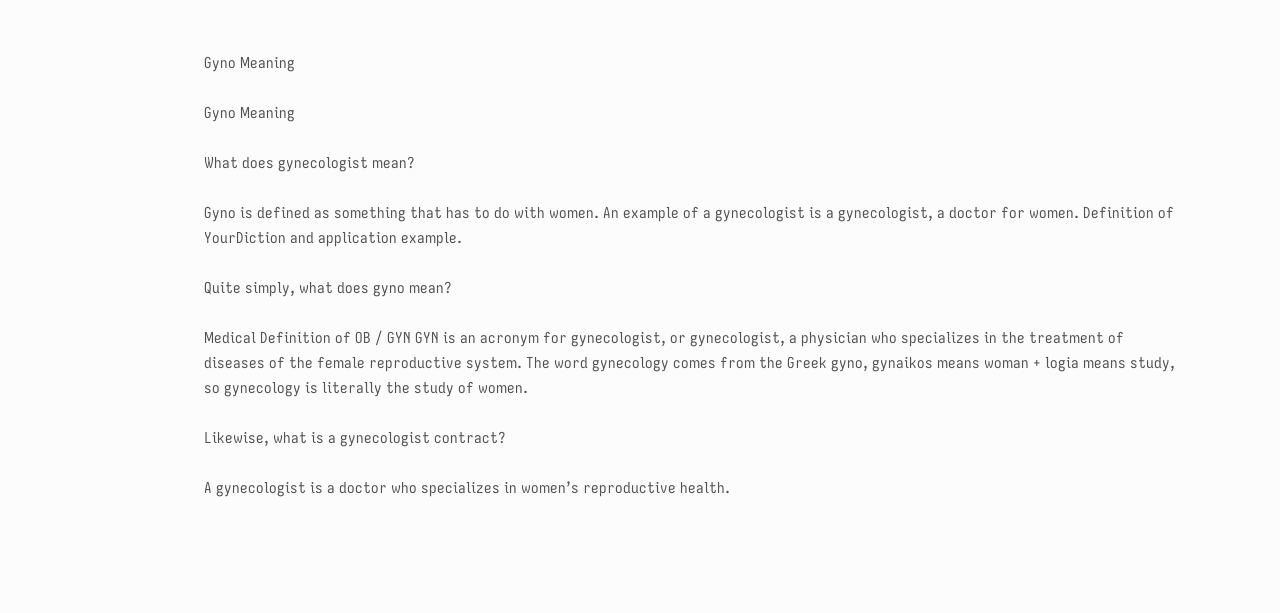Gyno Meaning

Gyno Meaning

What does gynecologist mean?

Gyno is defined as something that has to do with women. An example of a gynecologist is a gynecologist, a doctor for women. Definition of YourDiction and application example.

Quite simply, what does gyno mean?

Medical Definition of OB / GYN GYN is an acronym for gynecologist, or gynecologist, a physician who specializes in the treatment of diseases of the female reproductive system. The word gynecology comes from the Greek gyno, gynaikos means woman + logia means study, so gynecology is literally the study of women.

Likewise, what is a gynecologist contract?

A gynecologist is a doctor who specializes in women’s reproductive health.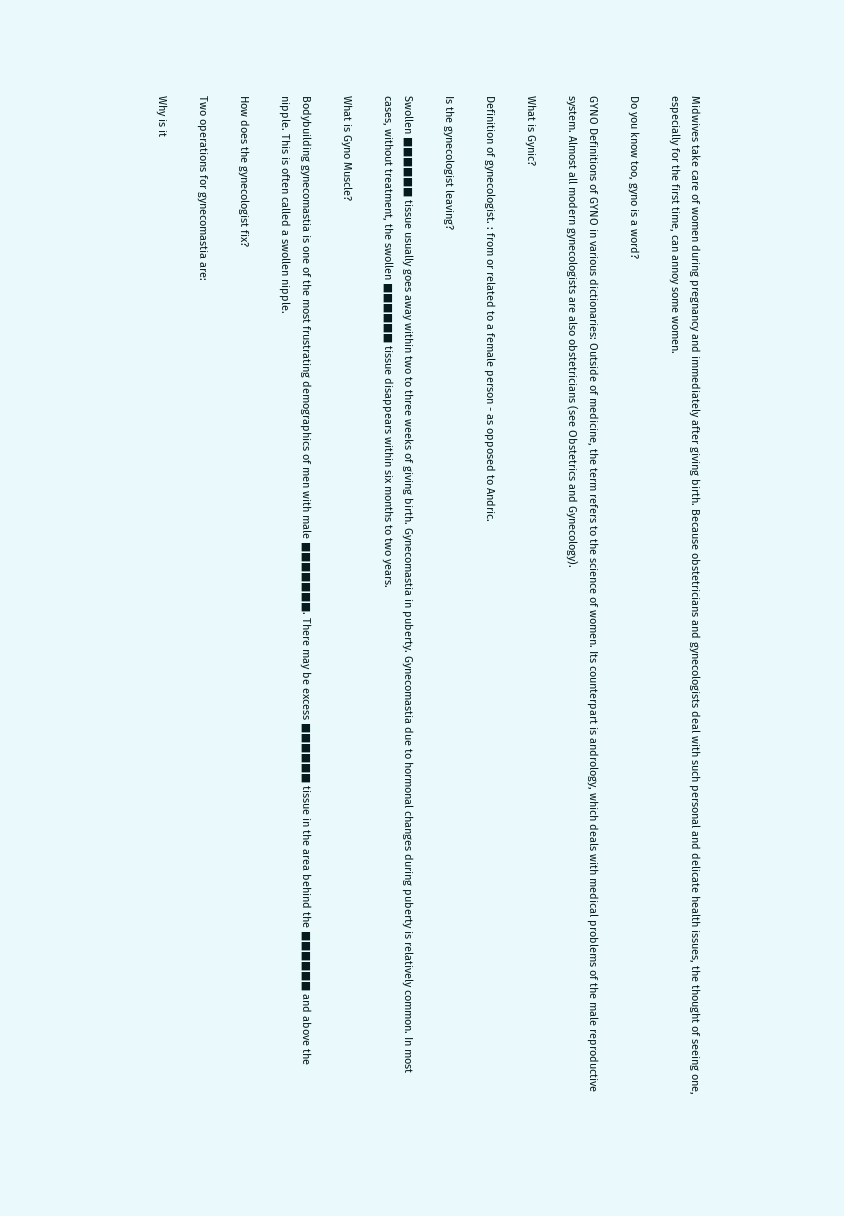Midwives take care of women during pregnancy and immediately after giving birth. Because obstetricians and gynecologists deal with such personal and delicate health issues, the thought of seeing one, especially for the first time, can annoy some women.

Do you know too, gyno is a word?

GYNO Definitions of GYNO in various dictionaries: Outside of medicine, the term refers to the science of women. Its counterpart is andrology, which deals with medical problems of the male reproductive system. Almost all modern gynecologists are also obstetricians (see Obstetrics and Gynecology).

What is Gynic?

Definition of gynecologist. : from or related to a female person - as opposed to Andric.

Is the gynecologist leaving?

Swollen ■■■■■■ tissue usually goes away within two to three weeks of giving birth. Gynecomastia in puberty. Gynecomastia due to hormonal changes during puberty is relatively common. In most cases, without treatment, the swollen ■■■■■■ tissue disappears within six months to two years.

What is Gyno Muscle?

Bodybuilding gynecomastia is one of the most frustrating demographics of men with male ■■■■■■■. There may be excess ■■■■■■ tissue in the area behind the ■■■■■■ and above the nipple. This is often called a swollen nipple.

How does the gynecologist fix?

Two operations for gynecomastia are:

Why is it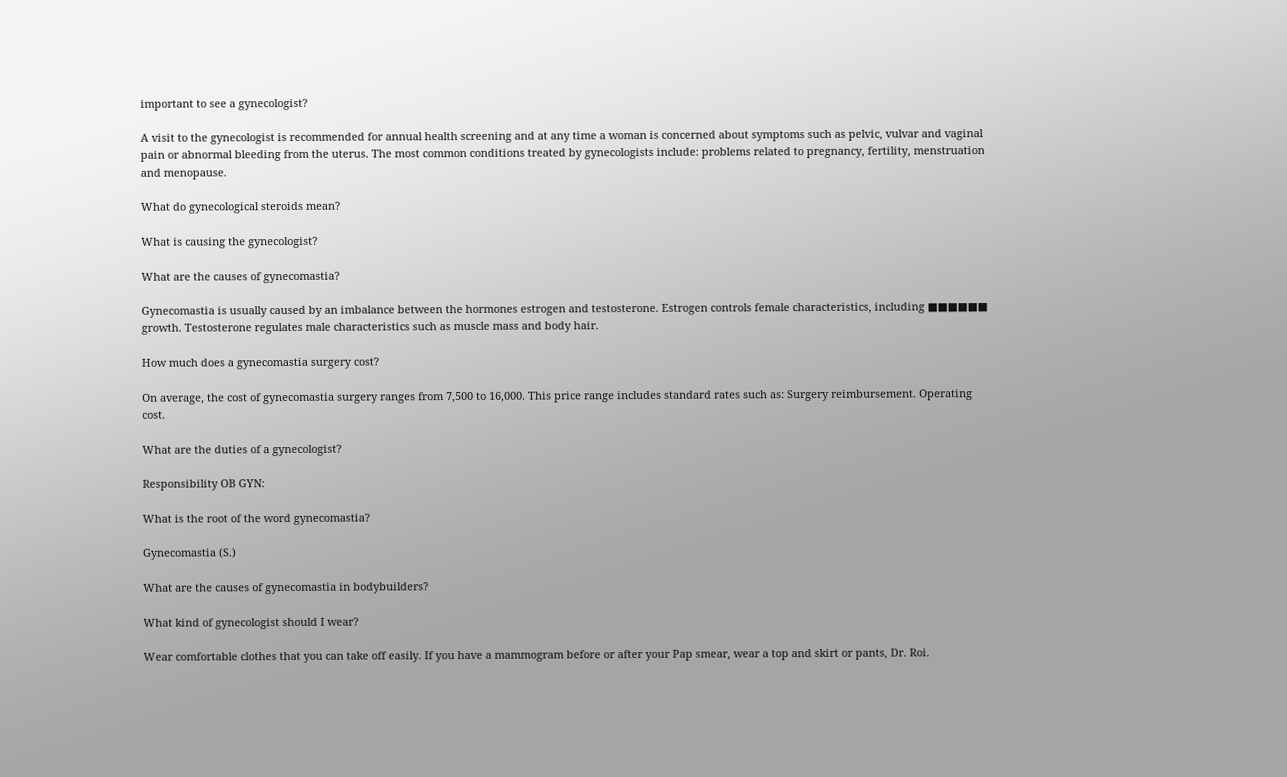important to see a gynecologist?

A visit to the gynecologist is recommended for annual health screening and at any time a woman is concerned about symptoms such as pelvic, vulvar and vaginal pain or abnormal bleeding from the uterus. The most common conditions treated by gynecologists include: problems related to pregnancy, fertility, menstruation and menopause.

What do gynecological steroids mean?

What is causing the gynecologist?

What are the causes of gynecomastia?

Gynecomastia is usually caused by an imbalance between the hormones estrogen and testosterone. Estrogen controls female characteristics, including ■■■■■■ growth. Testosterone regulates male characteristics such as muscle mass and body hair.

How much does a gynecomastia surgery cost?

On average, the cost of gynecomastia surgery ranges from 7,500 to 16,000. This price range includes standard rates such as: Surgery reimbursement. Operating cost.

What are the duties of a gynecologist?

Responsibility OB GYN:

What is the root of the word gynecomastia?

Gynecomastia (S.)

What are the causes of gynecomastia in bodybuilders?

What kind of gynecologist should I wear?

Wear comfortable clothes that you can take off easily. If you have a mammogram before or after your Pap smear, wear a top and skirt or pants, Dr. Roi.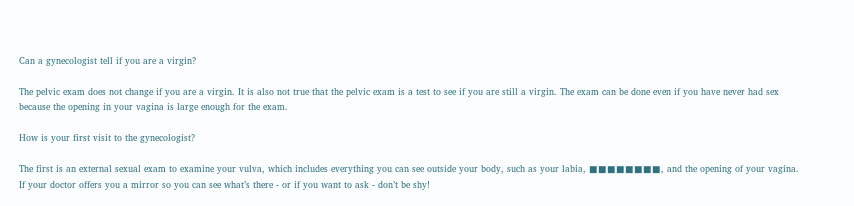Can a gynecologist tell if you are a virgin?

The pelvic exam does not change if you are a virgin. It is also not true that the pelvic exam is a test to see if you are still a virgin. The exam can be done even if you have never had sex because the opening in your vagina is large enough for the exam.

How is your first visit to the gynecologist?

The first is an external sexual exam to examine your vulva, which includes everything you can see outside your body, such as your labia, ■■■■■■■■, and the opening of your vagina. If your doctor offers you a mirror so you can see what’s there - or if you want to ask - don’t be shy!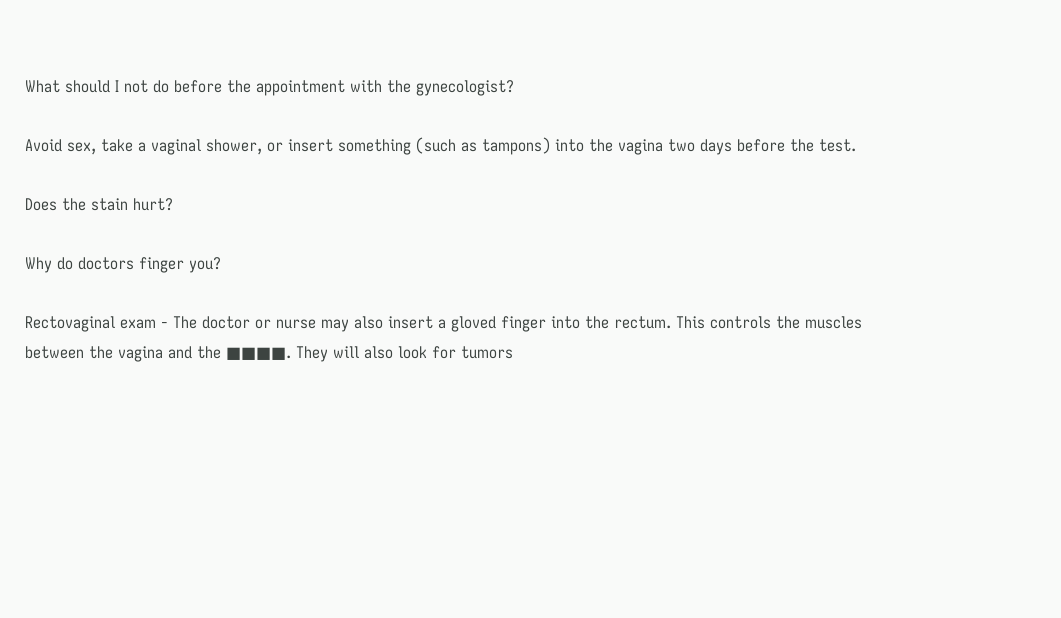What should I not do before the appointment with the gynecologist?

Avoid sex, take a vaginal shower, or insert something (such as tampons) into the vagina two days before the test.

Does the stain hurt?

Why do doctors finger you?

Rectovaginal exam - The doctor or nurse may also insert a gloved finger into the rectum. This controls the muscles between the vagina and the ■■■■. They will also look for tumors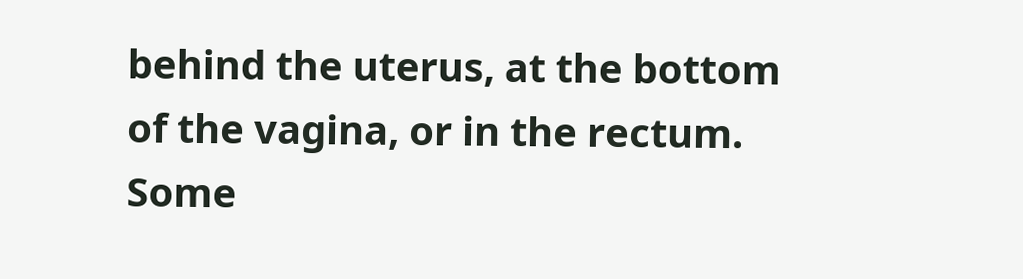behind the uterus, at the bottom of the vagina, or in the rectum. Some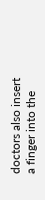doctors also insert a finger into the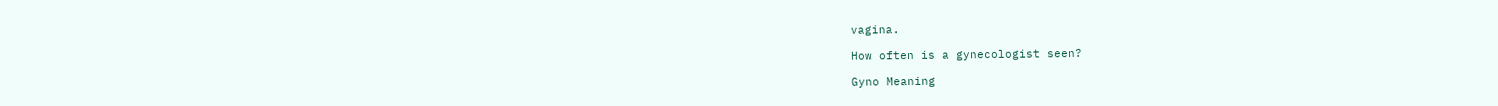vagina.

How often is a gynecologist seen?

Gyno Meaning